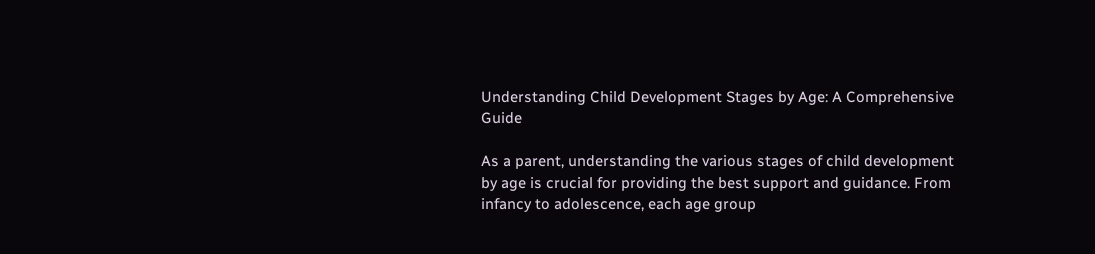Understanding Child Development Stages by Age: A Comprehensive Guide

As a parent, understanding the various stages of child development by age is crucial for providing the best support and guidance. From infancy to adolescence, each age group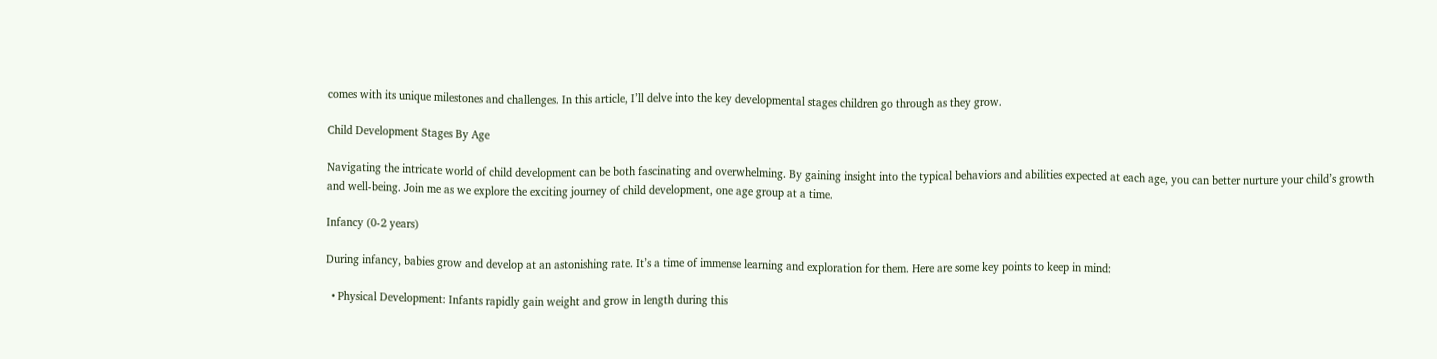comes with its unique milestones and challenges. In this article, I’ll delve into the key developmental stages children go through as they grow.

Child Development Stages By Age

Navigating the intricate world of child development can be both fascinating and overwhelming. By gaining insight into the typical behaviors and abilities expected at each age, you can better nurture your child’s growth and well-being. Join me as we explore the exciting journey of child development, one age group at a time.

Infancy (0-2 years)

During infancy, babies grow and develop at an astonishing rate. It’s a time of immense learning and exploration for them. Here are some key points to keep in mind:

  • Physical Development: Infants rapidly gain weight and grow in length during this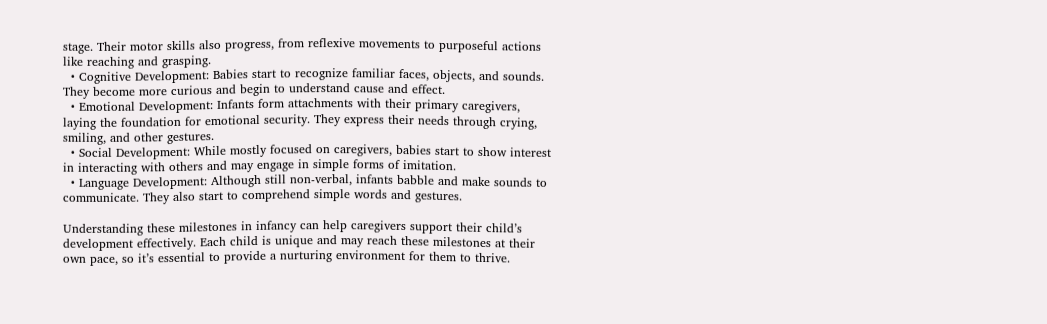stage. Their motor skills also progress, from reflexive movements to purposeful actions like reaching and grasping.
  • Cognitive Development: Babies start to recognize familiar faces, objects, and sounds. They become more curious and begin to understand cause and effect.
  • Emotional Development: Infants form attachments with their primary caregivers, laying the foundation for emotional security. They express their needs through crying, smiling, and other gestures.
  • Social Development: While mostly focused on caregivers, babies start to show interest in interacting with others and may engage in simple forms of imitation.
  • Language Development: Although still non-verbal, infants babble and make sounds to communicate. They also start to comprehend simple words and gestures.

Understanding these milestones in infancy can help caregivers support their child’s development effectively. Each child is unique and may reach these milestones at their own pace, so it’s essential to provide a nurturing environment for them to thrive.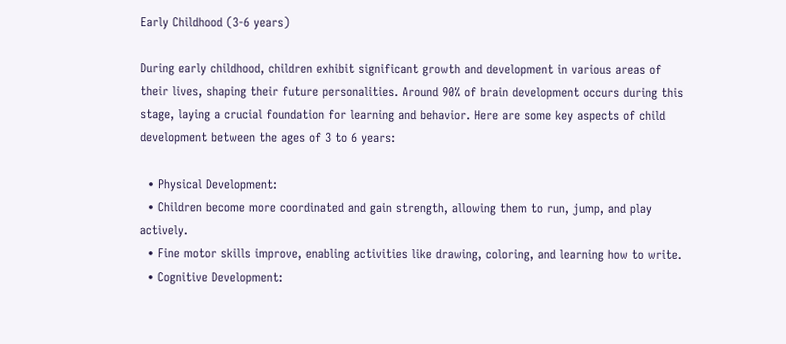Early Childhood (3-6 years)

During early childhood, children exhibit significant growth and development in various areas of their lives, shaping their future personalities. Around 90% of brain development occurs during this stage, laying a crucial foundation for learning and behavior. Here are some key aspects of child development between the ages of 3 to 6 years:

  • Physical Development:
  • Children become more coordinated and gain strength, allowing them to run, jump, and play actively.
  • Fine motor skills improve, enabling activities like drawing, coloring, and learning how to write.
  • Cognitive Development: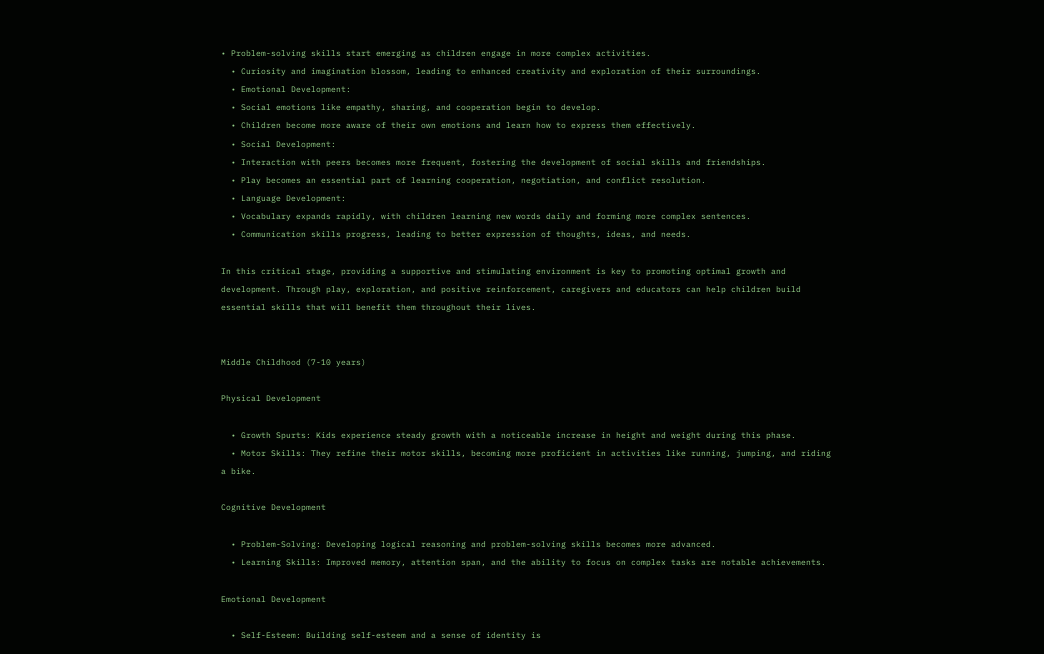• Problem-solving skills start emerging as children engage in more complex activities.
  • Curiosity and imagination blossom, leading to enhanced creativity and exploration of their surroundings.
  • Emotional Development:
  • Social emotions like empathy, sharing, and cooperation begin to develop.
  • Children become more aware of their own emotions and learn how to express them effectively.
  • Social Development:
  • Interaction with peers becomes more frequent, fostering the development of social skills and friendships.
  • Play becomes an essential part of learning cooperation, negotiation, and conflict resolution.
  • Language Development:
  • Vocabulary expands rapidly, with children learning new words daily and forming more complex sentences.
  • Communication skills progress, leading to better expression of thoughts, ideas, and needs.

In this critical stage, providing a supportive and stimulating environment is key to promoting optimal growth and development. Through play, exploration, and positive reinforcement, caregivers and educators can help children build essential skills that will benefit them throughout their lives.


Middle Childhood (7-10 years)

Physical Development

  • Growth Spurts: Kids experience steady growth with a noticeable increase in height and weight during this phase.
  • Motor Skills: They refine their motor skills, becoming more proficient in activities like running, jumping, and riding a bike.

Cognitive Development

  • Problem-Solving: Developing logical reasoning and problem-solving skills becomes more advanced.
  • Learning Skills: Improved memory, attention span, and the ability to focus on complex tasks are notable achievements.

Emotional Development

  • Self-Esteem: Building self-esteem and a sense of identity is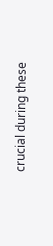crucial during these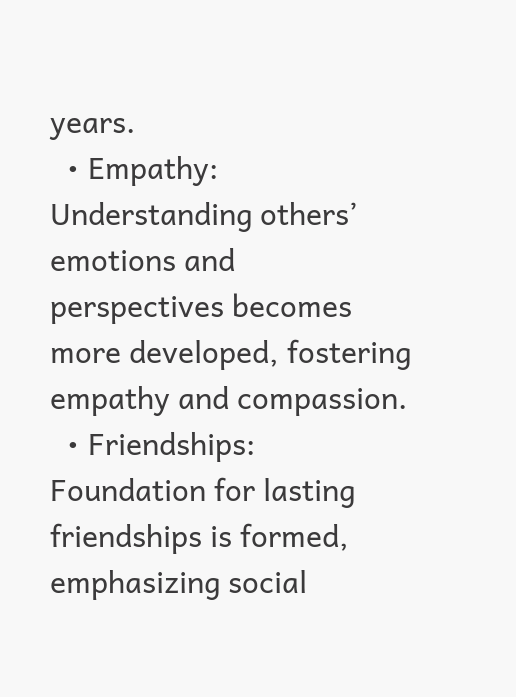years.
  • Empathy: Understanding others’ emotions and perspectives becomes more developed, fostering empathy and compassion.
  • Friendships: Foundation for lasting friendships is formed, emphasizing social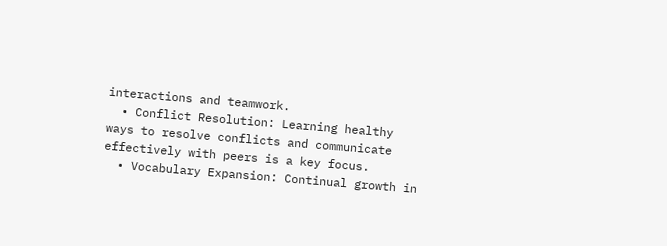interactions and teamwork.
  • Conflict Resolution: Learning healthy ways to resolve conflicts and communicate effectively with peers is a key focus.
  • Vocabulary Expansion: Continual growth in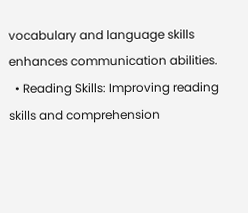vocabulary and language skills enhances communication abilities.
  • Reading Skills: Improving reading skills and comprehension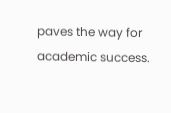paves the way for academic success.